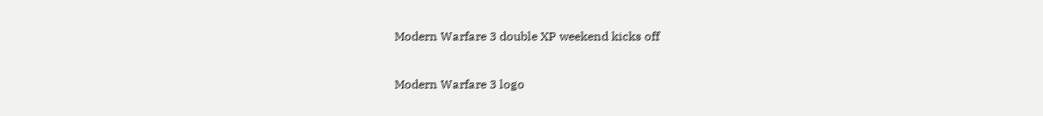Modern Warfare 3 double XP weekend kicks off

Modern Warfare 3 logo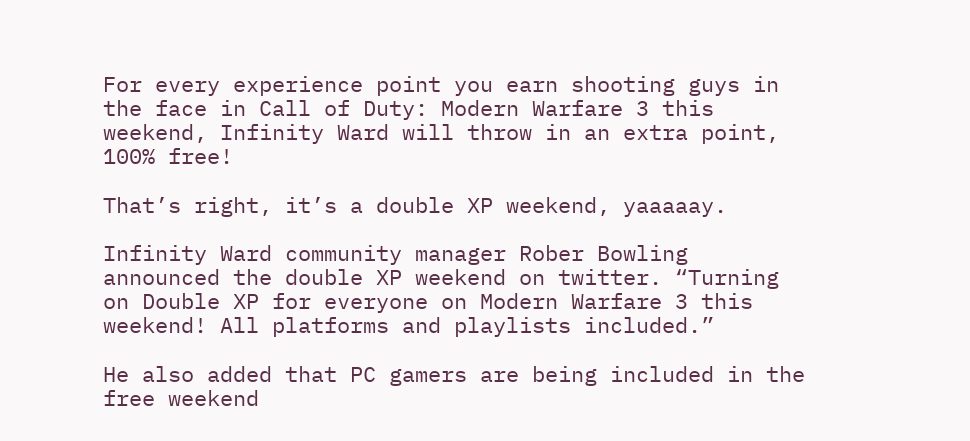For every experience point you earn shooting guys in the face in Call of Duty: Modern Warfare 3 this weekend, Infinity Ward will throw in an extra point, 100% free!

That’s right, it’s a double XP weekend, yaaaaay.

Infinity Ward community manager Rober Bowling announced the double XP weekend on twitter. “Turning on Double XP for everyone on Modern Warfare 3 this weekend! All platforms and playlists included.”

He also added that PC gamers are being included in the free weekend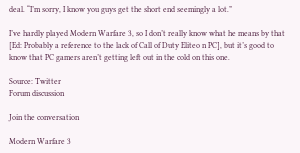deal. “I’m sorry, I know you guys get the short end seemingly a lot.”

I’ve hardly played Modern Warfare 3, so I don’t really know what he means by that [Ed: Probably a reference to the lack of Call of Duty Eliteo n PC], but it’s good to know that PC gamers aren’t getting left out in the cold on this one.

Source: Twitter
Forum discussion

Join the conversation

Modern Warfare 3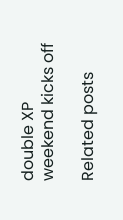double XP weekend kicks off

Related posts